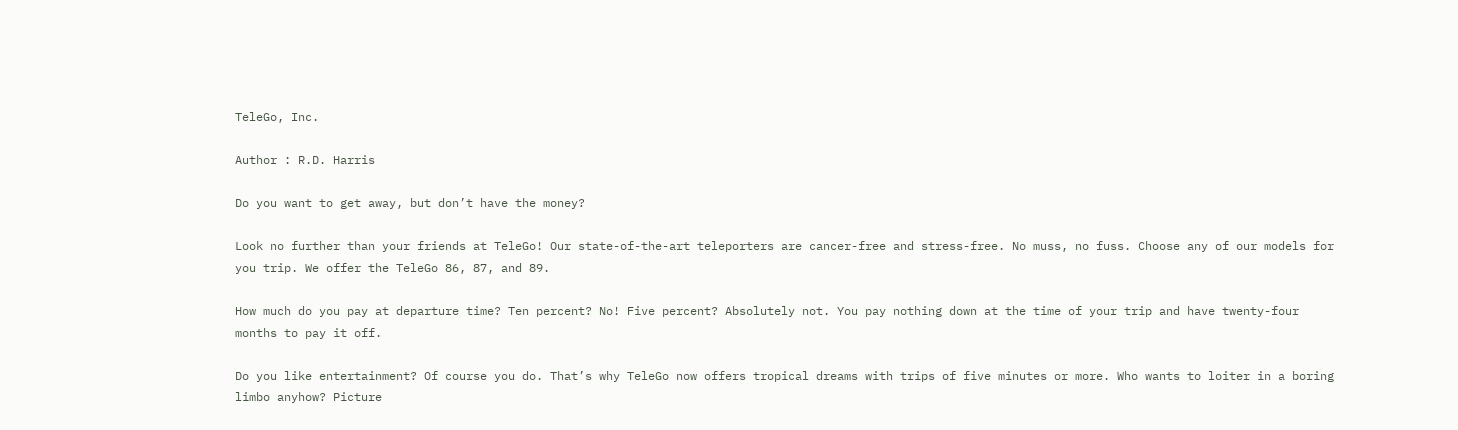TeleGo, Inc.

Author : R.D. Harris

Do you want to get away, but don’t have the money?

Look no further than your friends at TeleGo! Our state-of-the-art teleporters are cancer-free and stress-free. No muss, no fuss. Choose any of our models for you trip. We offer the TeleGo 86, 87, and 89.

How much do you pay at departure time? Ten percent? No! Five percent? Absolutely not. You pay nothing down at the time of your trip and have twenty-four months to pay it off.

Do you like entertainment? Of course you do. That’s why TeleGo now offers tropical dreams with trips of five minutes or more. Who wants to loiter in a boring limbo anyhow? Picture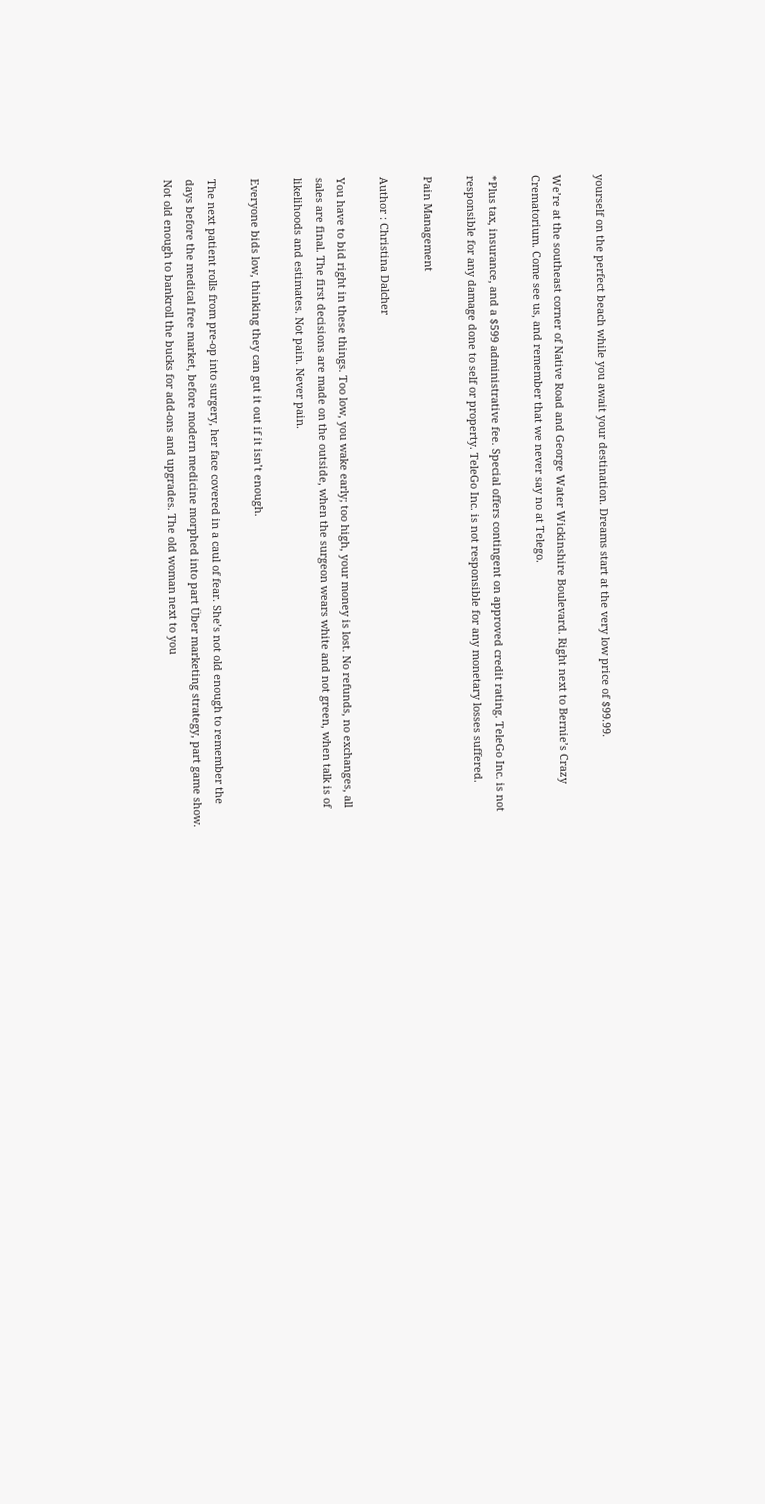yourself on the perfect beach while you await your destination. Dreams start at the very low price of $99.99.

We’re at the southeast corner of Native Road and George Water Wickinshire Boulevard. Right next to Bernie’s Crazy Crematorium. Come see us, and remember that we never say no at Telego.

*Plus tax, insurance, and a $599 administrative fee. Special offers contingent on approved credit rating. TeleGo Inc. is not responsible for any damage done to self or property. TeleGo Inc. is not responsible for any monetary losses suffered.

Pain Management

Author : Christina Dalcher

You have to bid right in these things. Too low, you wake early; too high, your money is lost. No refunds, no exchanges, all sales are final. The first decisions are made on the outside, when the surgeon wears white and not green, when talk is of likelihoods and estimates. Not pain. Never pain.

Everyone bids low, thinking they can gut it out if it isn’t enough.

The next patient rolls from pre-op into surgery, her face covered in a caul of fear. She’s not old enough to remember the days before the medical free market, before modern medicine morphed into part Über marketing strategy, part game show. Not old enough to bankroll the bucks for add-ons and upgrades. The old woman next to you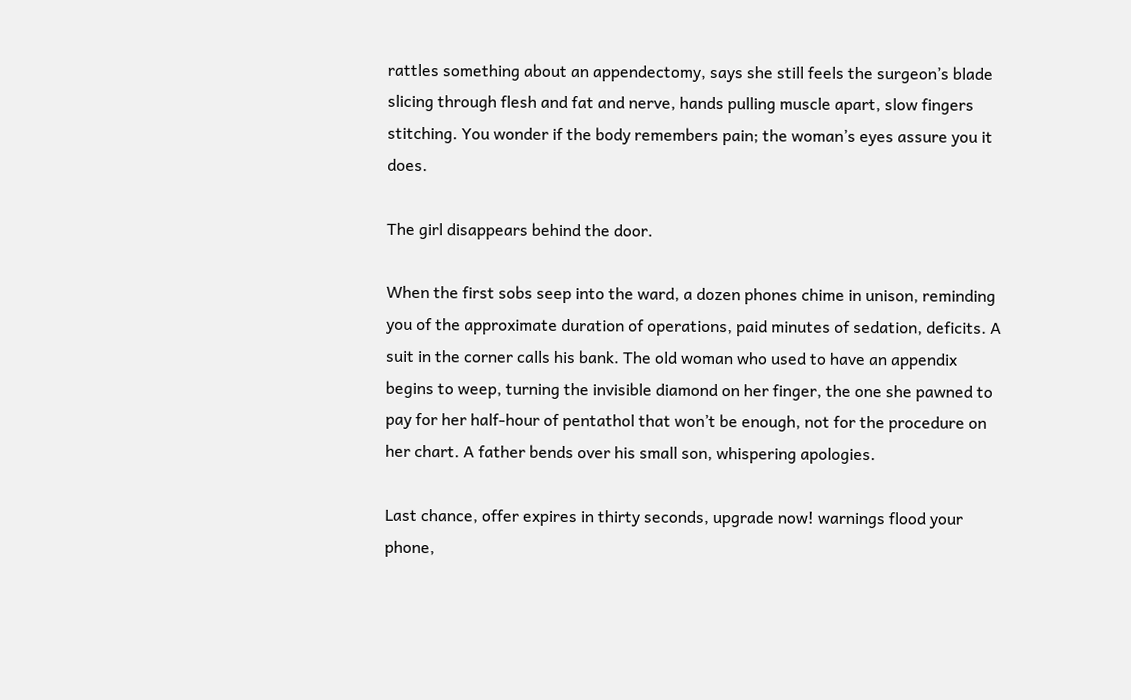rattles something about an appendectomy, says she still feels the surgeon’s blade slicing through flesh and fat and nerve, hands pulling muscle apart, slow fingers stitching. You wonder if the body remembers pain; the woman’s eyes assure you it does.

The girl disappears behind the door.

When the first sobs seep into the ward, a dozen phones chime in unison, reminding you of the approximate duration of operations, paid minutes of sedation, deficits. A suit in the corner calls his bank. The old woman who used to have an appendix begins to weep, turning the invisible diamond on her finger, the one she pawned to pay for her half-hour of pentathol that won’t be enough, not for the procedure on her chart. A father bends over his small son, whispering apologies.

Last chance, offer expires in thirty seconds, upgrade now! warnings flood your phone,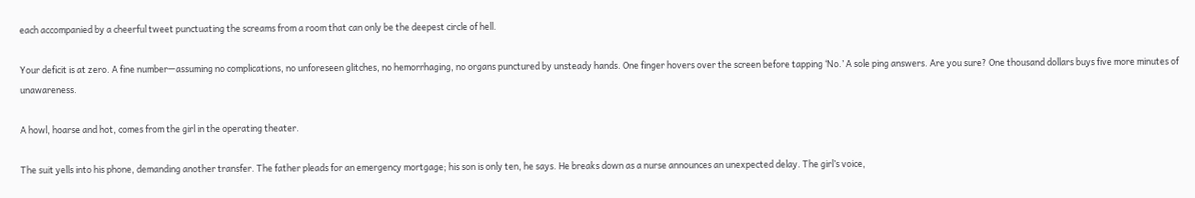each accompanied by a cheerful tweet punctuating the screams from a room that can only be the deepest circle of hell.

Your deficit is at zero. A fine number—assuming no complications, no unforeseen glitches, no hemorrhaging, no organs punctured by unsteady hands. One finger hovers over the screen before tapping ‘No.’ A sole ping answers. Are you sure? One thousand dollars buys five more minutes of unawareness.

A howl, hoarse and hot, comes from the girl in the operating theater.

The suit yells into his phone, demanding another transfer. The father pleads for an emergency mortgage; his son is only ten, he says. He breaks down as a nurse announces an unexpected delay. The girl’s voice,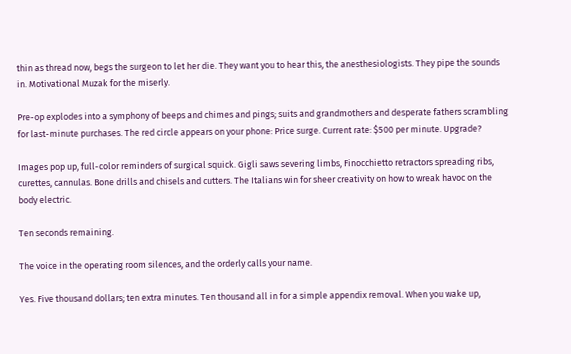thin as thread now, begs the surgeon to let her die. They want you to hear this, the anesthesiologists. They pipe the sounds in. Motivational Muzak for the miserly.

Pre-op explodes into a symphony of beeps and chimes and pings; suits and grandmothers and desperate fathers scrambling for last-minute purchases. The red circle appears on your phone: Price surge. Current rate: $500 per minute. Upgrade?

Images pop up, full-color reminders of surgical squick. Gigli saws severing limbs, Finocchietto retractors spreading ribs, curettes, cannulas. Bone drills and chisels and cutters. The Italians win for sheer creativity on how to wreak havoc on the body electric.

Ten seconds remaining.

The voice in the operating room silences, and the orderly calls your name.

Yes. Five thousand dollars; ten extra minutes. Ten thousand all in for a simple appendix removal. When you wake up,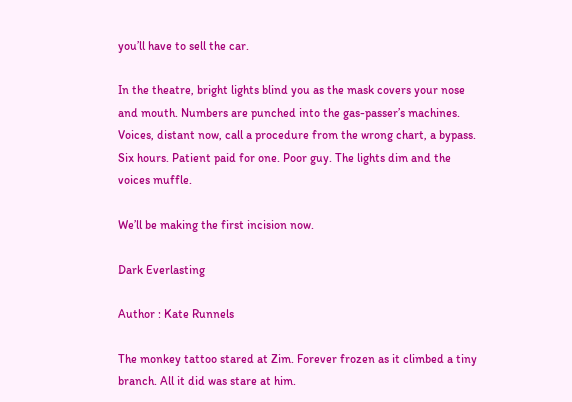you’ll have to sell the car.

In the theatre, bright lights blind you as the mask covers your nose and mouth. Numbers are punched into the gas-passer’s machines. Voices, distant now, call a procedure from the wrong chart, a bypass. Six hours. Patient paid for one. Poor guy. The lights dim and the voices muffle.

We’ll be making the first incision now.

Dark Everlasting

Author : Kate Runnels

The monkey tattoo stared at Zim. Forever frozen as it climbed a tiny branch. All it did was stare at him.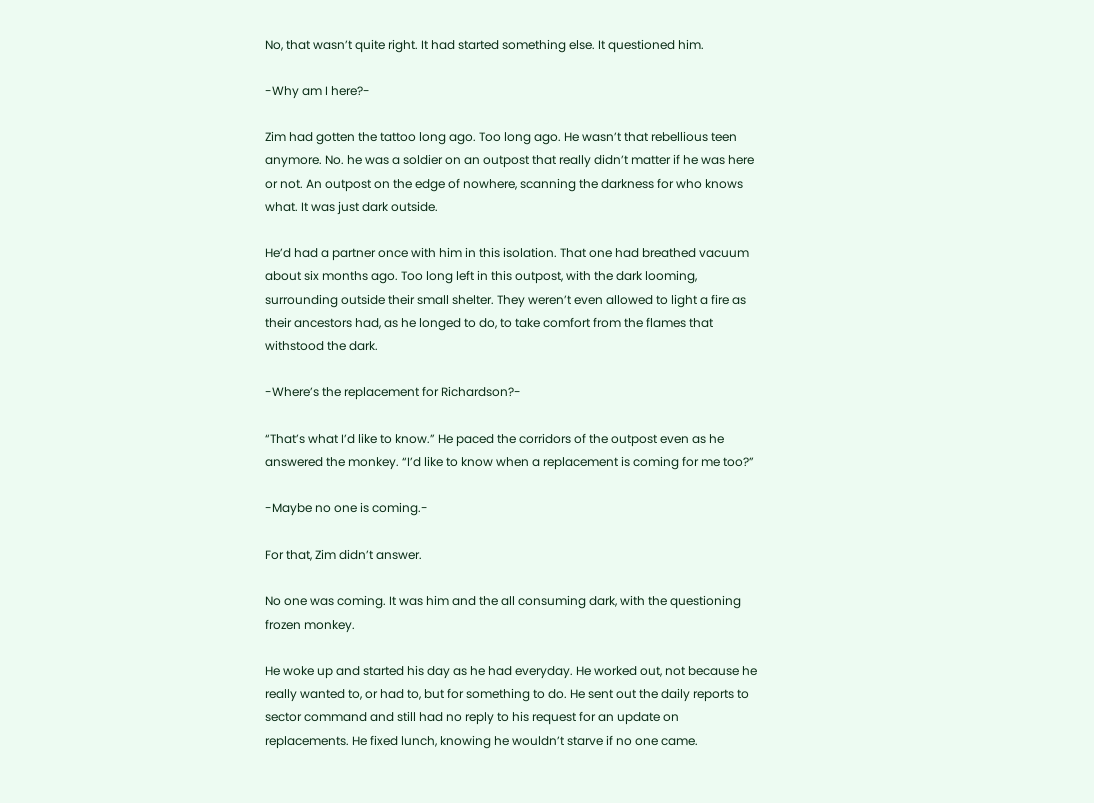No, that wasn’t quite right. It had started something else. It questioned him.

-Why am I here?-

Zim had gotten the tattoo long ago. Too long ago. He wasn’t that rebellious teen anymore. No. he was a soldier on an outpost that really didn’t matter if he was here or not. An outpost on the edge of nowhere, scanning the darkness for who knows what. It was just dark outside.

He’d had a partner once with him in this isolation. That one had breathed vacuum about six months ago. Too long left in this outpost, with the dark looming, surrounding outside their small shelter. They weren’t even allowed to light a fire as their ancestors had, as he longed to do, to take comfort from the flames that withstood the dark.

-Where’s the replacement for Richardson?-

“That’s what I’d like to know.” He paced the corridors of the outpost even as he answered the monkey. “I’d like to know when a replacement is coming for me too?”

-Maybe no one is coming.-

For that, Zim didn’t answer.

No one was coming. It was him and the all consuming dark, with the questioning frozen monkey.

He woke up and started his day as he had everyday. He worked out, not because he really wanted to, or had to, but for something to do. He sent out the daily reports to sector command and still had no reply to his request for an update on replacements. He fixed lunch, knowing he wouldn’t starve if no one came.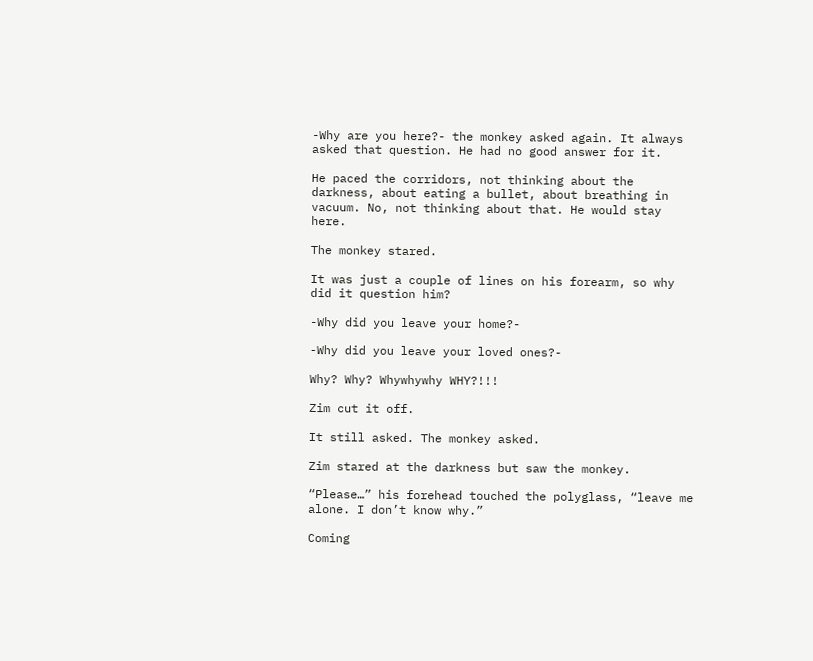-Why are you here?- the monkey asked again. It always asked that question. He had no good answer for it.

He paced the corridors, not thinking about the darkness, about eating a bullet, about breathing in vacuum. No, not thinking about that. He would stay here.

The monkey stared.

It was just a couple of lines on his forearm, so why did it question him?

-Why did you leave your home?-

-Why did you leave your loved ones?-

Why? Why? Whywhywhy WHY?!!!

Zim cut it off.

It still asked. The monkey asked.

Zim stared at the darkness but saw the monkey.

“Please…” his forehead touched the polyglass, “leave me alone. I don’t know why.”

Coming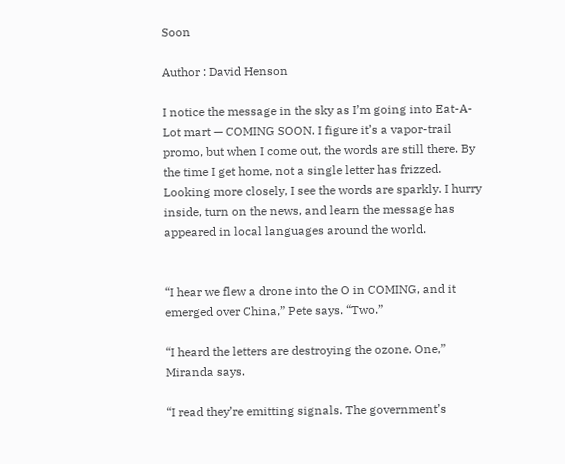Soon

Author : David Henson

I notice the message in the sky as I’m going into Eat-A-Lot mart — COMING SOON. I figure it’s a vapor-trail promo, but when I come out, the words are still there. By the time I get home, not a single letter has frizzed. Looking more closely, I see the words are sparkly. I hurry inside, turn on the news, and learn the message has appeared in local languages around the world.


“I hear we flew a drone into the O in COMING, and it emerged over China,” Pete says. “Two.”

“I heard the letters are destroying the ozone. One,” Miranda says.

“I read they’re emitting signals. The government’s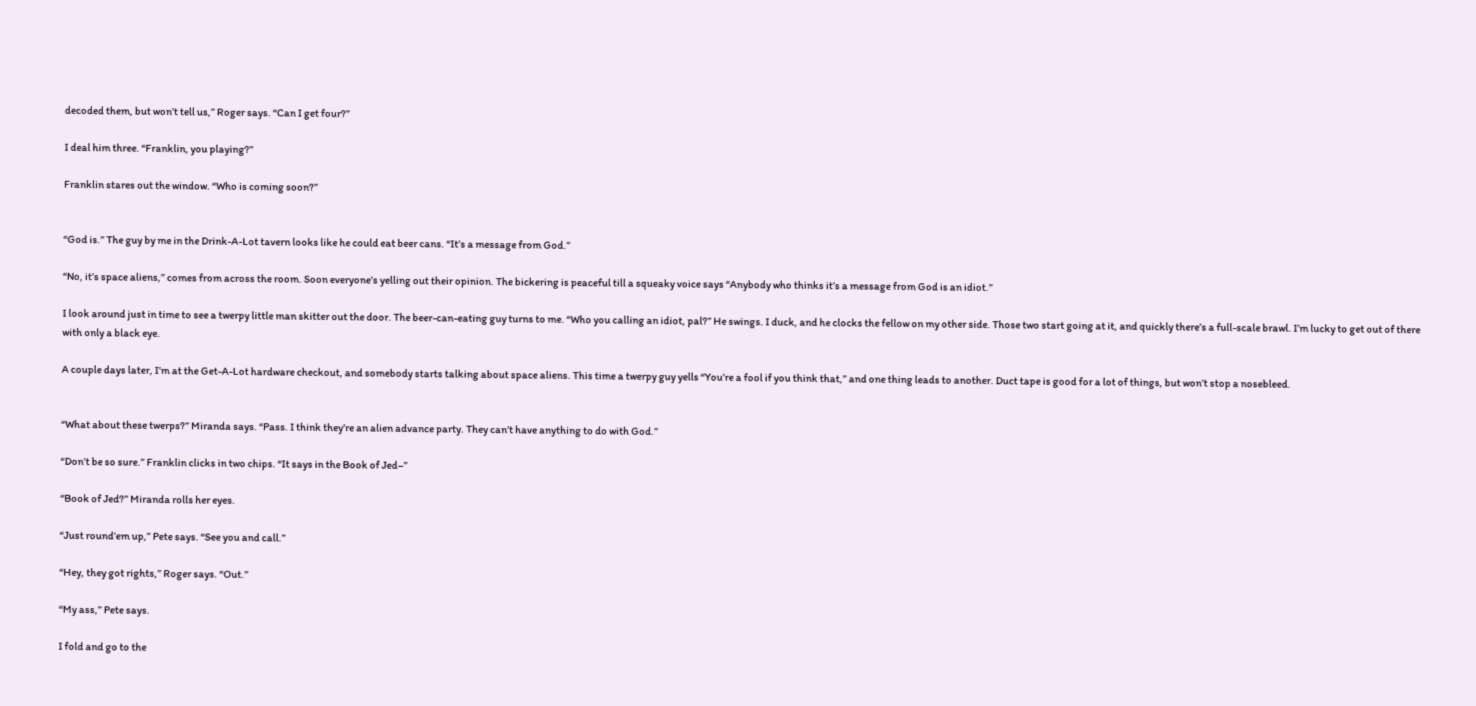decoded them, but won’t tell us,” Roger says. “Can I get four?”

I deal him three. “Franklin, you playing?”

Franklin stares out the window. “Who is coming soon?”


“God is.” The guy by me in the Drink-A-Lot tavern looks like he could eat beer cans. “It’s a message from God.”

“No, it’s space aliens,” comes from across the room. Soon everyone’s yelling out their opinion. The bickering is peaceful till a squeaky voice says “Anybody who thinks it’s a message from God is an idiot.”

I look around just in time to see a twerpy little man skitter out the door. The beer-can-eating guy turns to me. “Who you calling an idiot, pal?” He swings. I duck, and he clocks the fellow on my other side. Those two start going at it, and quickly there’s a full-scale brawl. I’m lucky to get out of there with only a black eye.

A couple days later, I’m at the Get-A-Lot hardware checkout, and somebody starts talking about space aliens. This time a twerpy guy yells “You’re a fool if you think that,” and one thing leads to another. Duct tape is good for a lot of things, but won’t stop a nosebleed.


“What about these twerps?” Miranda says. “Pass. I think they’re an alien advance party. They can’t have anything to do with God.”

“Don’t be so sure.” Franklin clicks in two chips. “It says in the Book of Jed–”

“Book of Jed?” Miranda rolls her eyes.

“Just round’em up,” Pete says. “See you and call.”

“Hey, they got rights,” Roger says. “Out.”

“My ass,” Pete says.

I fold and go to the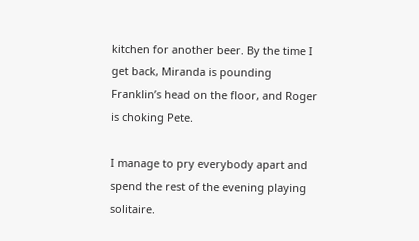kitchen for another beer. By the time I get back, Miranda is pounding Franklin’s head on the floor, and Roger is choking Pete.

I manage to pry everybody apart and spend the rest of the evening playing solitaire.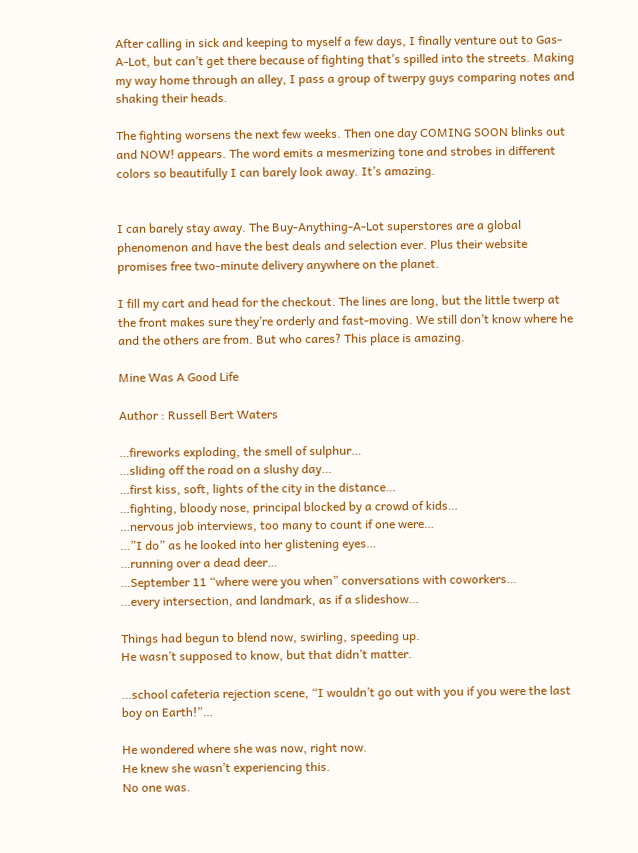After calling in sick and keeping to myself a few days, I finally venture out to Gas-A-Lot, but can’t get there because of fighting that’s spilled into the streets. Making my way home through an alley, I pass a group of twerpy guys comparing notes and shaking their heads.

The fighting worsens the next few weeks. Then one day COMING SOON blinks out and NOW! appears. The word emits a mesmerizing tone and strobes in different colors so beautifully I can barely look away. It’s amazing.


I can barely stay away. The Buy-Anything-A-Lot superstores are a global phenomenon and have the best deals and selection ever. Plus their website promises free two-minute delivery anywhere on the planet.

I fill my cart and head for the checkout. The lines are long, but the little twerp at the front makes sure they’re orderly and fast-moving. We still don’t know where he and the others are from. But who cares? This place is amazing.

Mine Was A Good Life

Author : Russell Bert Waters

…fireworks exploding, the smell of sulphur…
…sliding off the road on a slushy day…
…first kiss, soft, lights of the city in the distance…
…fighting, bloody nose, principal blocked by a crowd of kids…
…nervous job interviews, too many to count if one were…
…”I do” as he looked into her glistening eyes…
…running over a dead deer…
…September 11 “where were you when” conversations with coworkers…
…every intersection, and landmark, as if a slideshow…

Things had begun to blend now, swirling, speeding up.
He wasn’t supposed to know, but that didn’t matter.

…school cafeteria rejection scene, “I wouldn’t go out with you if you were the last boy on Earth!”…

He wondered where she was now, right now.
He knew she wasn’t experiencing this.
No one was.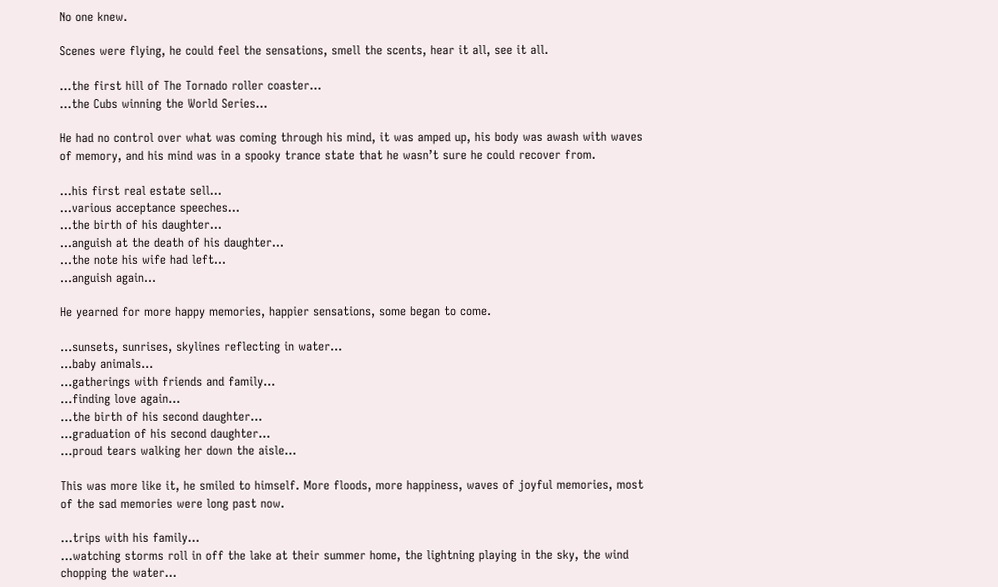No one knew.

Scenes were flying, he could feel the sensations, smell the scents, hear it all, see it all.

…the first hill of The Tornado roller coaster…
…the Cubs winning the World Series…

He had no control over what was coming through his mind, it was amped up, his body was awash with waves of memory, and his mind was in a spooky trance state that he wasn’t sure he could recover from.

…his first real estate sell…
…various acceptance speeches…
…the birth of his daughter…
…anguish at the death of his daughter…
…the note his wife had left…
…anguish again…

He yearned for more happy memories, happier sensations, some began to come.

…sunsets, sunrises, skylines reflecting in water…
…baby animals…
…gatherings with friends and family…
…finding love again…
…the birth of his second daughter…
…graduation of his second daughter…
…proud tears walking her down the aisle…

This was more like it, he smiled to himself. More floods, more happiness, waves of joyful memories, most of the sad memories were long past now.

…trips with his family…
…watching storms roll in off the lake at their summer home, the lightning playing in the sky, the wind chopping the water…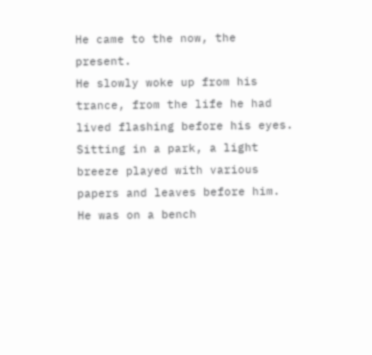He came to the now, the present.
He slowly woke up from his trance, from the life he had lived flashing before his eyes.
Sitting in a park, a light breeze played with various papers and leaves before him.
He was on a bench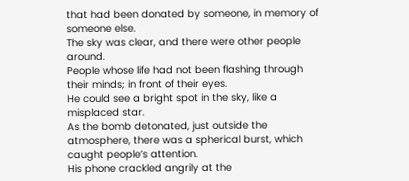that had been donated by someone, in memory of someone else.
The sky was clear, and there were other people around.
People whose life had not been flashing through their minds; in front of their eyes.
He could see a bright spot in the sky, like a misplaced star.
As the bomb detonated, just outside the atmosphere, there was a spherical burst, which caught people’s attention.
His phone crackled angrily at the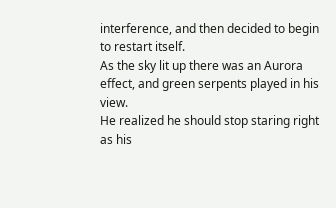interference, and then decided to begin to restart itself.
As the sky lit up there was an Aurora effect, and green serpents played in his view.
He realized he should stop staring right as his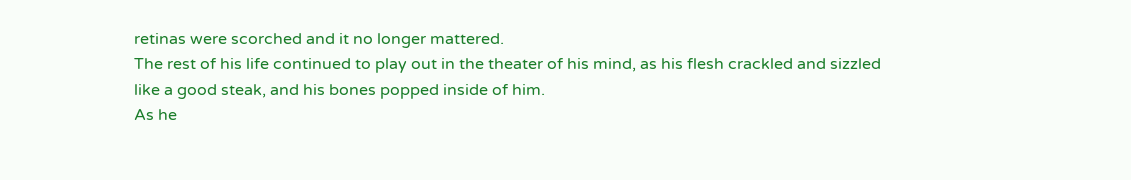retinas were scorched and it no longer mattered.
The rest of his life continued to play out in the theater of his mind, as his flesh crackled and sizzled like a good steak, and his bones popped inside of him.
As he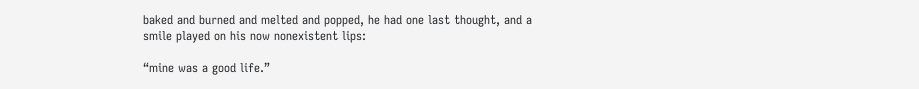baked and burned and melted and popped, he had one last thought, and a smile played on his now nonexistent lips:

“mine was a good life.”